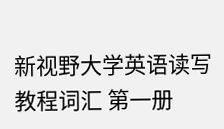新视野大学英语读写教程词汇 第一册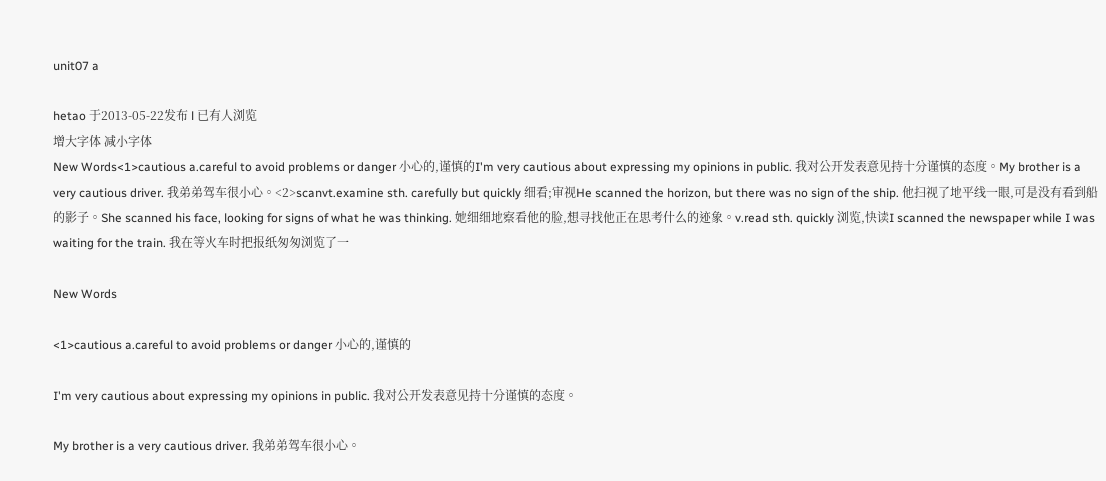unit07 a

hetao 于2013-05-22发布 l 已有人浏览
增大字体 减小字体
New Words<1>cautious a.careful to avoid problems or danger 小心的,谨慎的I'm very cautious about expressing my opinions in public. 我对公开发表意见持十分谨慎的态度。My brother is a very cautious driver. 我弟弟驾车很小心。<2>scanvt.examine sth. carefully but quickly 细看;审视He scanned the horizon, but there was no sign of the ship. 他扫视了地平线一眼,可是没有看到船的影子。She scanned his face, looking for signs of what he was thinking. 她细细地察看他的脸,想寻找他正在思考什么的迹象。v.read sth. quickly 浏览,快读I scanned the newspaper while I was waiting for the train. 我在等火车时把报纸匆匆浏览了一

New Words

<1>cautious a.careful to avoid problems or danger 小心的,谨慎的

I'm very cautious about expressing my opinions in public. 我对公开发表意见持十分谨慎的态度。

My brother is a very cautious driver. 我弟弟驾车很小心。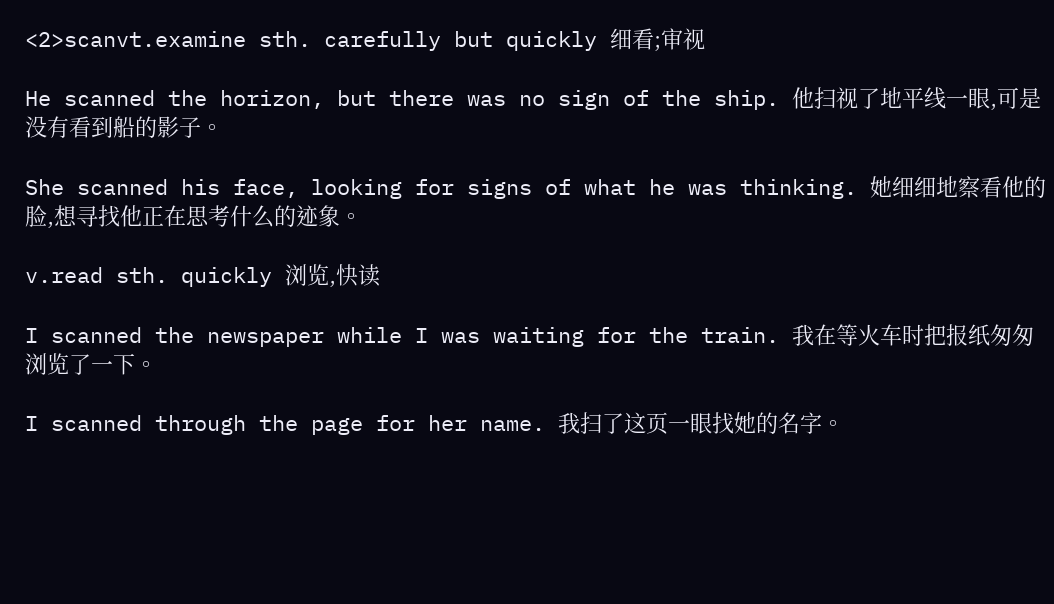<2>scanvt.examine sth. carefully but quickly 细看;审视

He scanned the horizon, but there was no sign of the ship. 他扫视了地平线一眼,可是没有看到船的影子。

She scanned his face, looking for signs of what he was thinking. 她细细地察看他的脸,想寻找他正在思考什么的迹象。

v.read sth. quickly 浏览,快读

I scanned the newspaper while I was waiting for the train. 我在等火车时把报纸匆匆浏览了一下。

I scanned through the page for her name. 我扫了这页一眼找她的名字。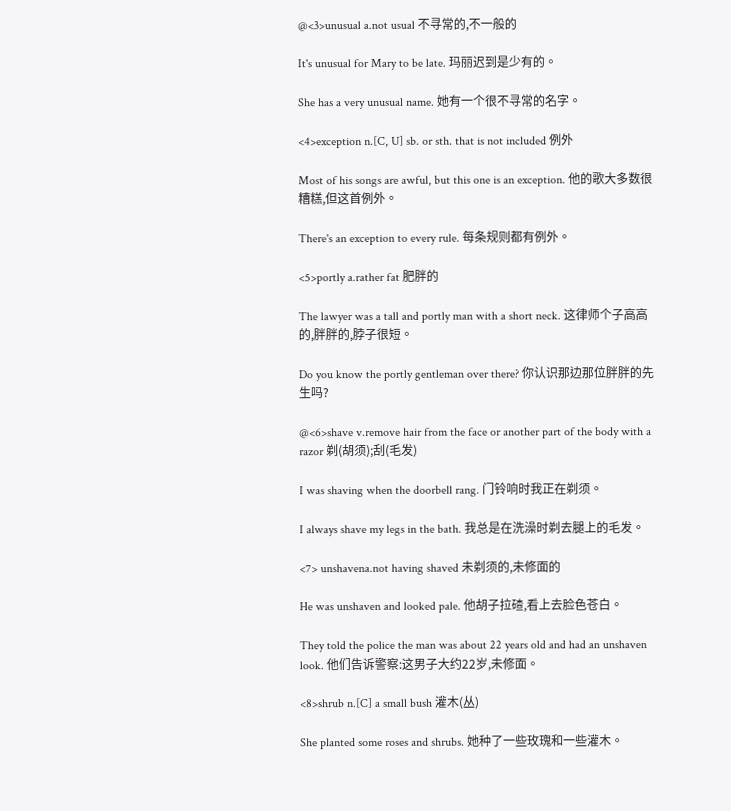@<3>unusual a.not usual 不寻常的,不一般的

It's unusual for Mary to be late. 玛丽迟到是少有的。

She has a very unusual name. 她有一个很不寻常的名字。

<4>exception n.[C, U] sb. or sth. that is not included 例外

Most of his songs are awful, but this one is an exception. 他的歌大多数很糟糕,但这首例外。

There's an exception to every rule. 每条规则都有例外。

<5>portly a.rather fat 肥胖的

The lawyer was a tall and portly man with a short neck. 这律师个子高高的,胖胖的,脖子很短。

Do you know the portly gentleman over there? 你认识那边那位胖胖的先生吗?

@<6>shave v.remove hair from the face or another part of the body with a razor 剃(胡须);刮(毛发)

I was shaving when the doorbell rang. 门铃响时我正在剃须。

I always shave my legs in the bath. 我总是在洗澡时剃去腿上的毛发。

<7> unshavena.not having shaved 未剃须的,未修面的

He was unshaven and looked pale. 他胡子拉碴,看上去脸色苍白。

They told the police the man was about 22 years old and had an unshaven look. 他们告诉警察:这男子大约22岁,未修面。

<8>shrub n.[C] a small bush 灌木(丛)

She planted some roses and shrubs. 她种了一些玫瑰和一些灌木。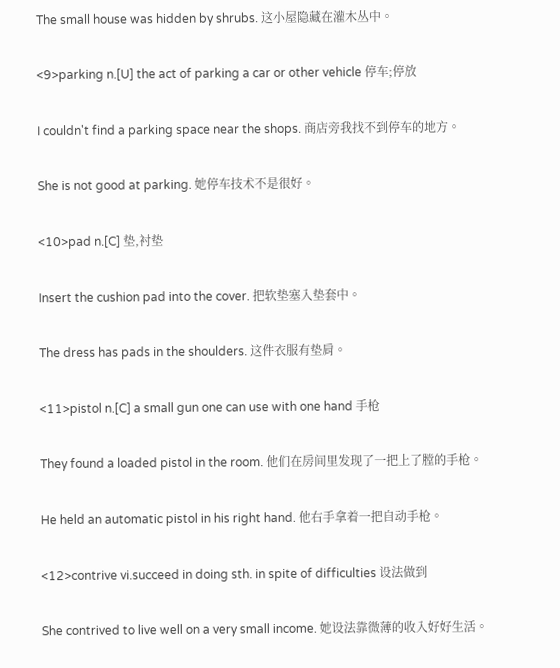The small house was hidden by shrubs. 这小屋隐藏在灌木丛中。

<9>parking n.[U] the act of parking a car or other vehicle 停车;停放

I couldn't find a parking space near the shops. 商店旁我找不到停车的地方。

She is not good at parking. 她停车技术不是很好。

<10>pad n.[C] 垫,衬垫

Insert the cushion pad into the cover. 把软垫塞入垫套中。

The dress has pads in the shoulders. 这件衣服有垫肩。

<11>pistol n.[C] a small gun one can use with one hand 手枪

They found a loaded pistol in the room. 他们在房间里发现了一把上了膛的手枪。

He held an automatic pistol in his right hand. 他右手拿着一把自动手枪。

<12>contrive vi.succeed in doing sth. in spite of difficulties 设法做到

She contrived to live well on a very small income. 她设法靠微薄的收入好好生活。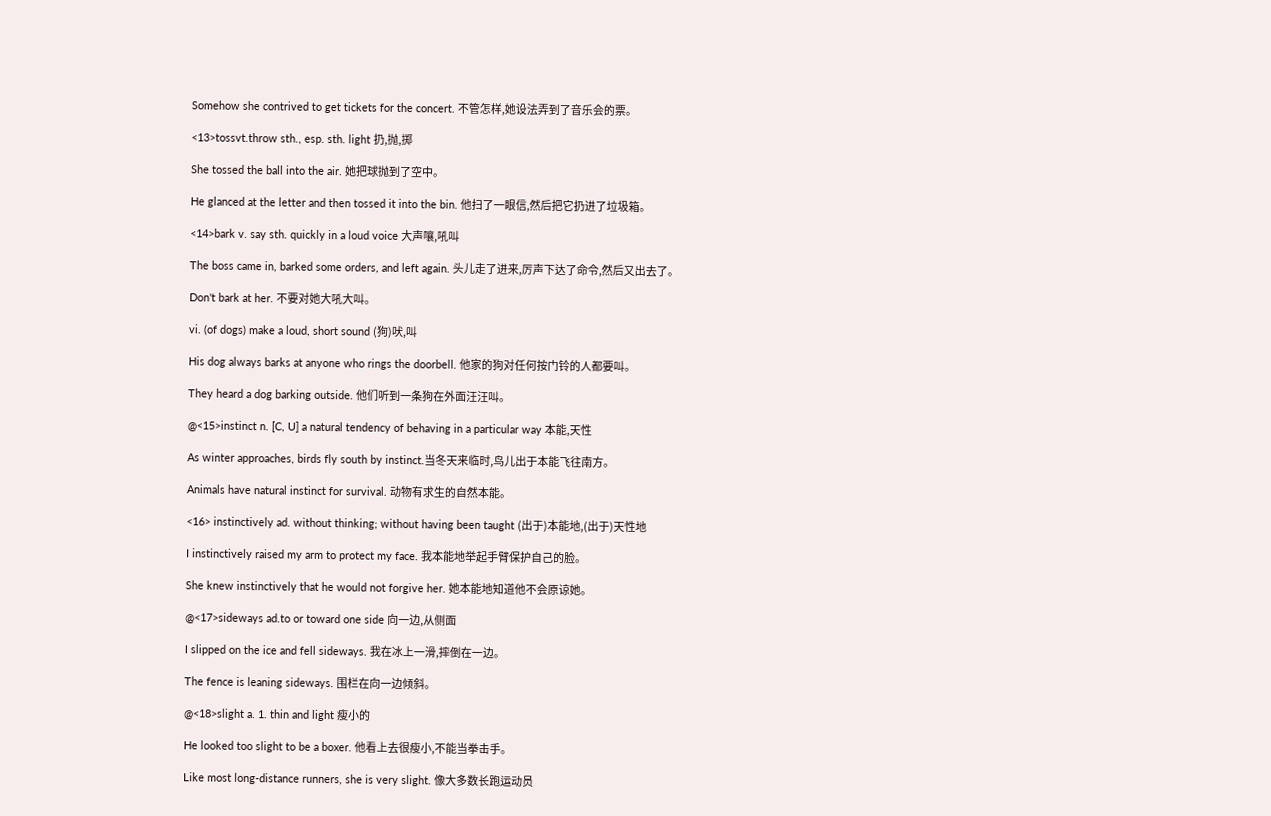Somehow she contrived to get tickets for the concert. 不管怎样,她设法弄到了音乐会的票。

<13>tossvt.throw sth., esp. sth. light 扔,抛,掷

She tossed the ball into the air. 她把球抛到了空中。

He glanced at the letter and then tossed it into the bin. 他扫了一眼信,然后把它扔进了垃圾箱。

<14>bark v. say sth. quickly in a loud voice 大声嚷,吼叫

The boss came in, barked some orders, and left again. 头儿走了进来,厉声下达了命令,然后又出去了。

Don't bark at her. 不要对她大吼大叫。

vi. (of dogs) make a loud, short sound (狗)吠,叫

His dog always barks at anyone who rings the doorbell. 他家的狗对任何按门铃的人都要叫。

They heard a dog barking outside. 他们听到一条狗在外面汪汪叫。

@<15>instinct n. [C, U] a natural tendency of behaving in a particular way 本能,天性

As winter approaches, birds fly south by instinct.当冬天来临时,鸟儿出于本能飞往南方。

Animals have natural instinct for survival. 动物有求生的自然本能。

<16> instinctively ad. without thinking; without having been taught (出于)本能地,(出于)天性地

I instinctively raised my arm to protect my face. 我本能地举起手臂保护自己的脸。

She knew instinctively that he would not forgive her. 她本能地知道他不会原谅她。

@<17>sideways ad.to or toward one side 向一边,从侧面

I slipped on the ice and fell sideways. 我在冰上一滑,摔倒在一边。

The fence is leaning sideways. 围栏在向一边倾斜。

@<18>slight a. 1. thin and light 瘦小的

He looked too slight to be a boxer. 他看上去很瘦小,不能当拳击手。

Like most long-distance runners, she is very slight. 像大多数长跑运动员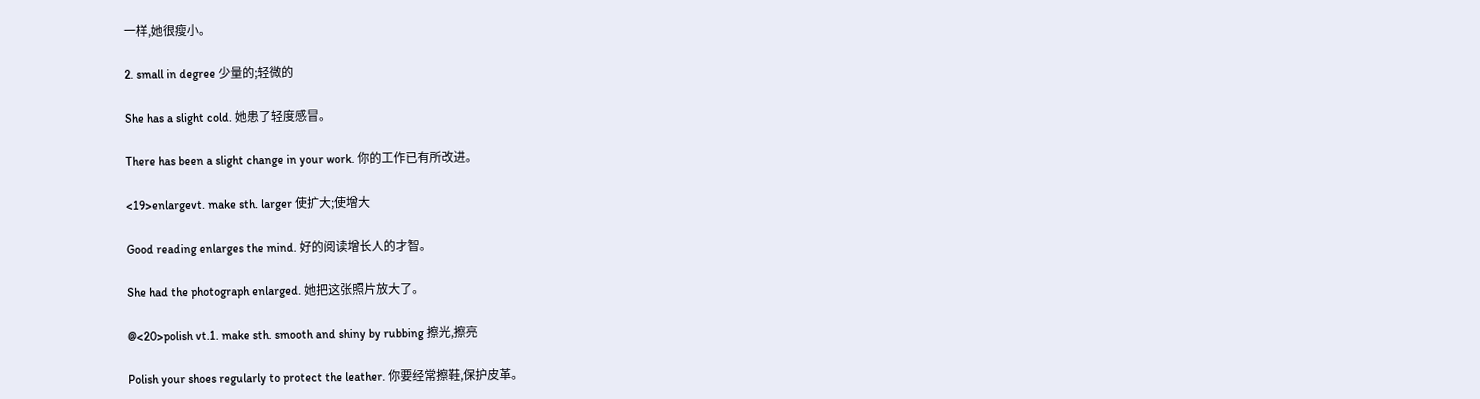一样,她很瘦小。

2. small in degree 少量的;轻微的

She has a slight cold. 她患了轻度感冒。

There has been a slight change in your work. 你的工作已有所改进。

<19>enlargevt. make sth. larger 使扩大;使增大

Good reading enlarges the mind. 好的阅读增长人的才智。

She had the photograph enlarged. 她把这张照片放大了。

@<20>polish vt.1. make sth. smooth and shiny by rubbing 擦光,擦亮

Polish your shoes regularly to protect the leather. 你要经常擦鞋,保护皮革。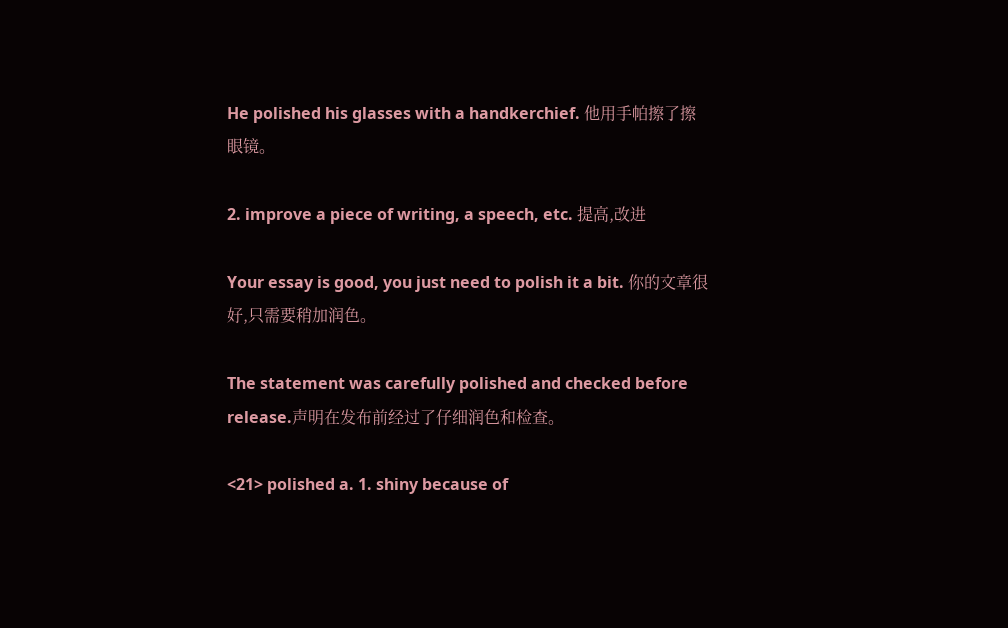He polished his glasses with a handkerchief. 他用手帕擦了擦眼镜。

2. improve a piece of writing, a speech, etc. 提高,改进

Your essay is good, you just need to polish it a bit. 你的文章很好,只需要稍加润色。

The statement was carefully polished and checked before release.声明在发布前经过了仔细润色和检查。

<21> polished a. 1. shiny because of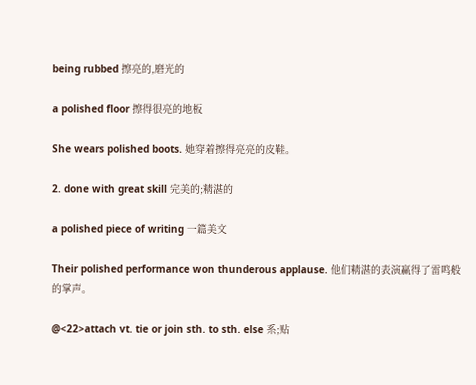being rubbed 擦亮的,磨光的

a polished floor 擦得很亮的地板

She wears polished boots. 她穿着擦得亮亮的皮鞋。

2. done with great skill 完美的;精湛的

a polished piece of writing 一篇美文

Their polished performance won thunderous applause. 他们精湛的表演赢得了雷鸣般的掌声。

@<22>attach vt. tie or join sth. to sth. else 系;贴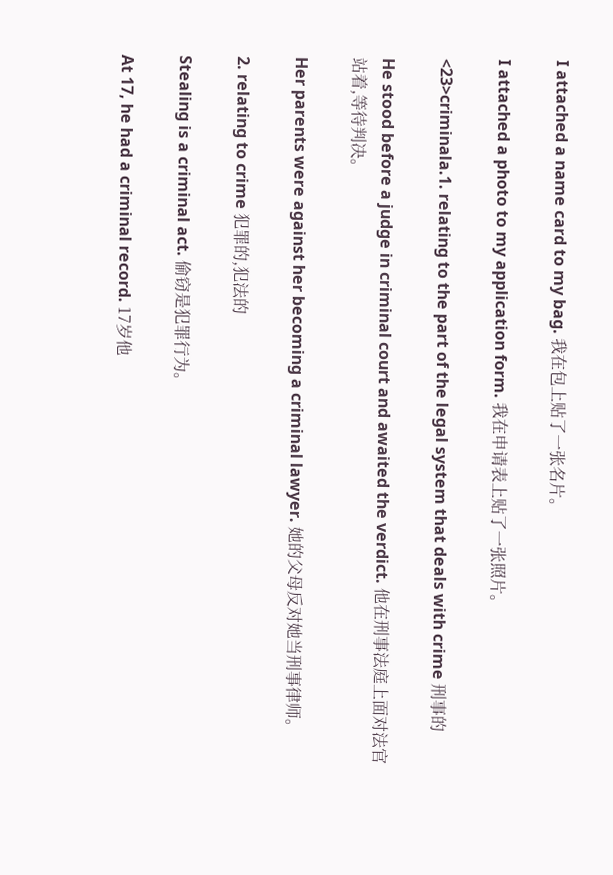I attached a name card to my bag. 我在包上贴了一张名片。

I attached a photo to my application form. 我在申请表上贴了一张照片。

<23>criminala.1. relating to the part of the legal system that deals with crime 刑事的

He stood before a judge in criminal court and awaited the verdict. 他在刑事法庭上面对法官站着,等待判决。

Her parents were against her becoming a criminal lawyer. 她的父母反对她当刑事律师。

2. relating to crime 犯罪的,犯法的

Stealing is a criminal act. 偷窃是犯罪行为。

At 17, he had a criminal record. 17岁他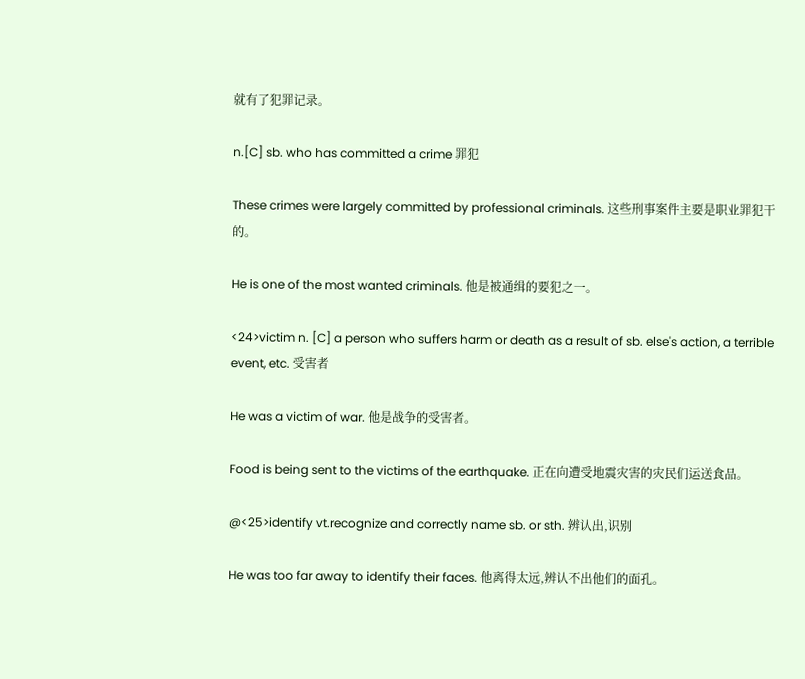就有了犯罪记录。

n.[C] sb. who has committed a crime 罪犯

These crimes were largely committed by professional criminals. 这些刑事案件主要是职业罪犯干的。

He is one of the most wanted criminals. 他是被通缉的要犯之一。

<24>victim n. [C] a person who suffers harm or death as a result of sb. else's action, a terrible event, etc. 受害者

He was a victim of war. 他是战争的受害者。

Food is being sent to the victims of the earthquake. 正在向遭受地震灾害的灾民们运送食品。

@<25>identify vt.recognize and correctly name sb. or sth. 辨认出,识别

He was too far away to identify their faces. 他离得太远,辨认不出他们的面孔。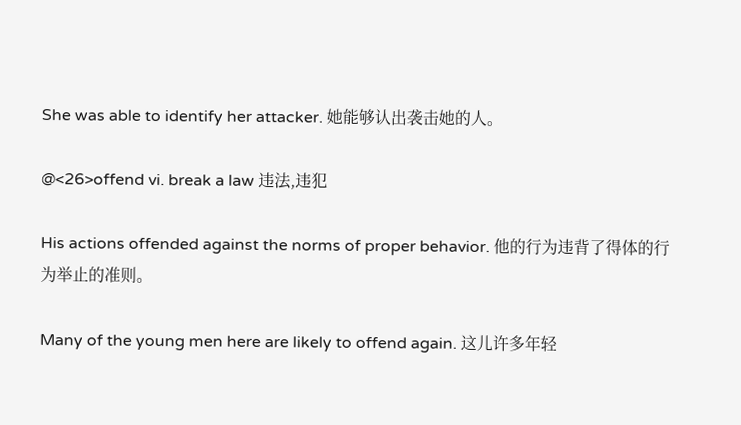She was able to identify her attacker. 她能够认出袭击她的人。

@<26>offend vi. break a law 违法,违犯

His actions offended against the norms of proper behavior. 他的行为违背了得体的行为举止的准则。

Many of the young men here are likely to offend again. 这儿许多年轻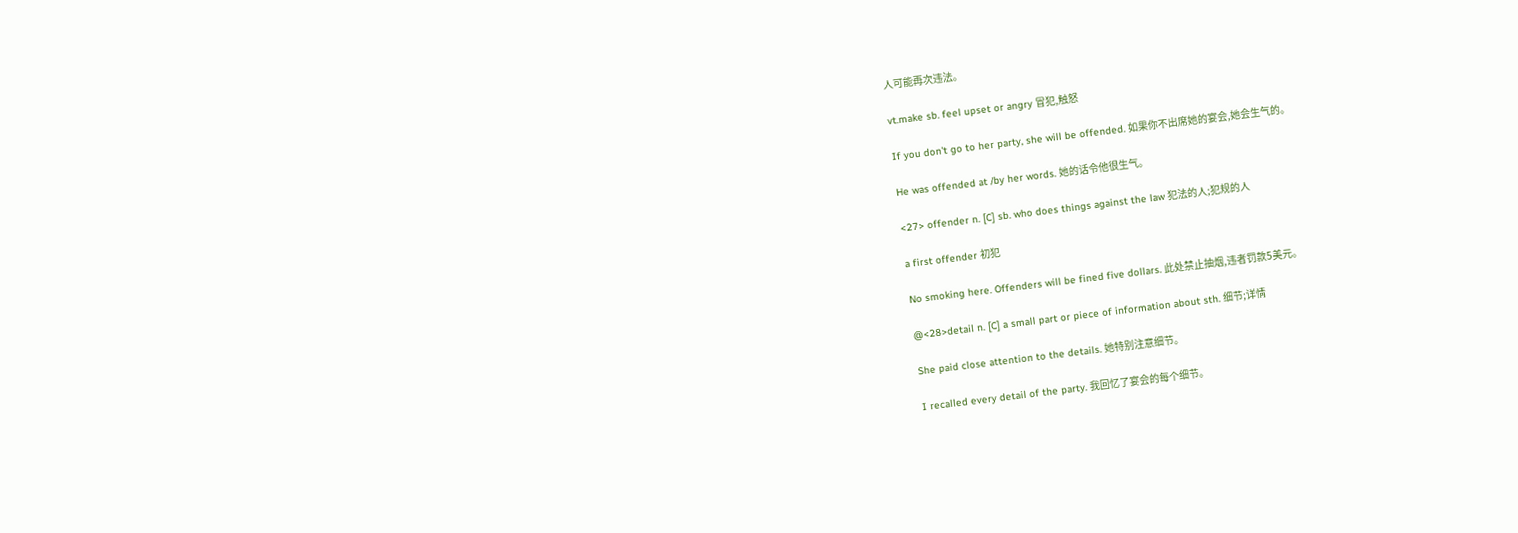人可能再次违法。

vt.make sb. feel upset or angry 冒犯,触怒

If you don't go to her party, she will be offended. 如果你不出席她的宴会,她会生气的。

He was offended at /by her words. 她的话令他很生气。

<27> offender n. [C] sb. who does things against the law 犯法的人;犯规的人

a first offender 初犯

No smoking here. Offenders will be fined five dollars. 此处禁止抽烟,违者罚款5美元。

@<28>detail n. [C] a small part or piece of information about sth. 细节;详情

She paid close attention to the details. 她特别注意细节。

I recalled every detail of the party. 我回忆了宴会的每个细节。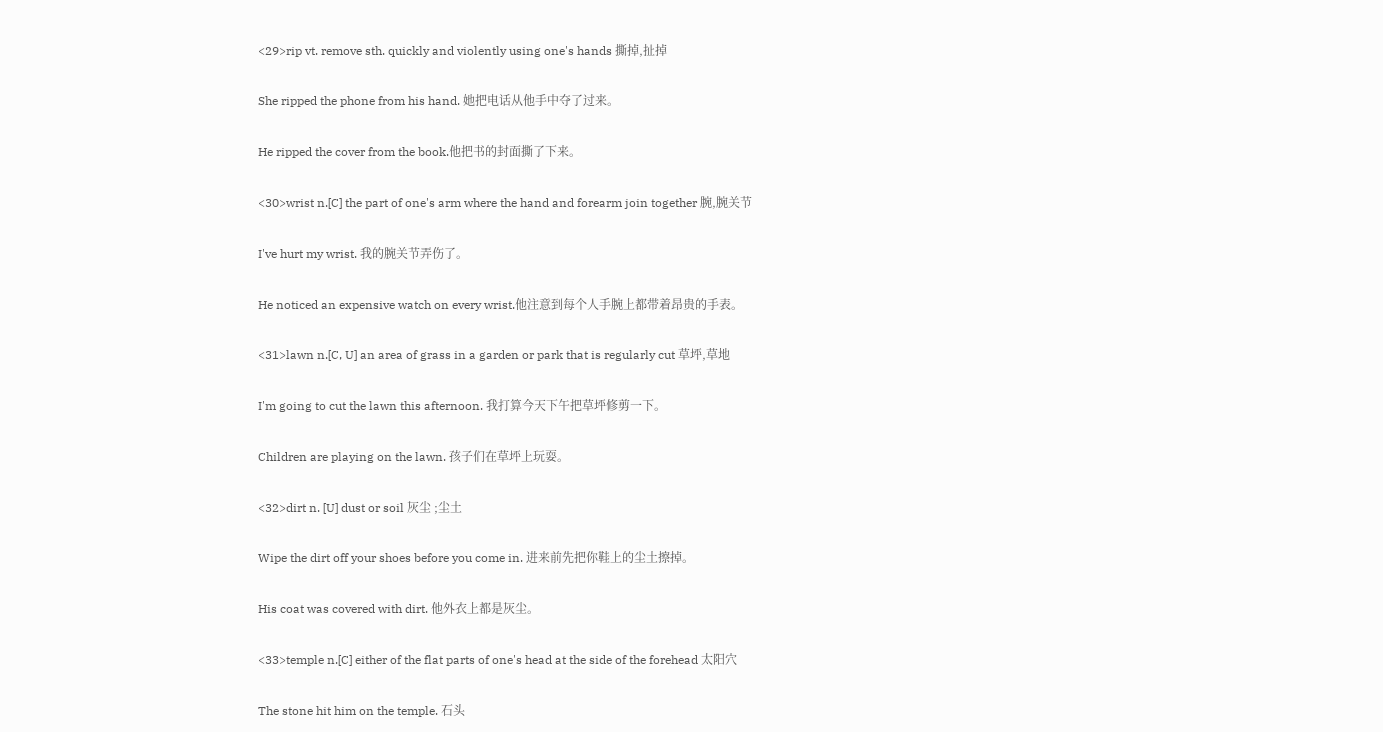<29>rip vt. remove sth. quickly and violently using one's hands 撕掉,扯掉

She ripped the phone from his hand. 她把电话从他手中夺了过来。

He ripped the cover from the book.他把书的封面撕了下来。

<30>wrist n.[C] the part of one's arm where the hand and forearm join together 腕,腕关节

I've hurt my wrist. 我的腕关节弄伤了。

He noticed an expensive watch on every wrist.他注意到每个人手腕上都带着昂贵的手表。

<31>lawn n.[C, U] an area of grass in a garden or park that is regularly cut 草坪,草地

I'm going to cut the lawn this afternoon. 我打算今天下午把草坪修剪一下。

Children are playing on the lawn. 孩子们在草坪上玩耍。

<32>dirt n. [U] dust or soil 灰尘 ;尘土

Wipe the dirt off your shoes before you come in. 进来前先把你鞋上的尘土擦掉。

His coat was covered with dirt. 他外衣上都是灰尘。

<33>temple n.[C] either of the flat parts of one's head at the side of the forehead 太阳穴

The stone hit him on the temple. 石头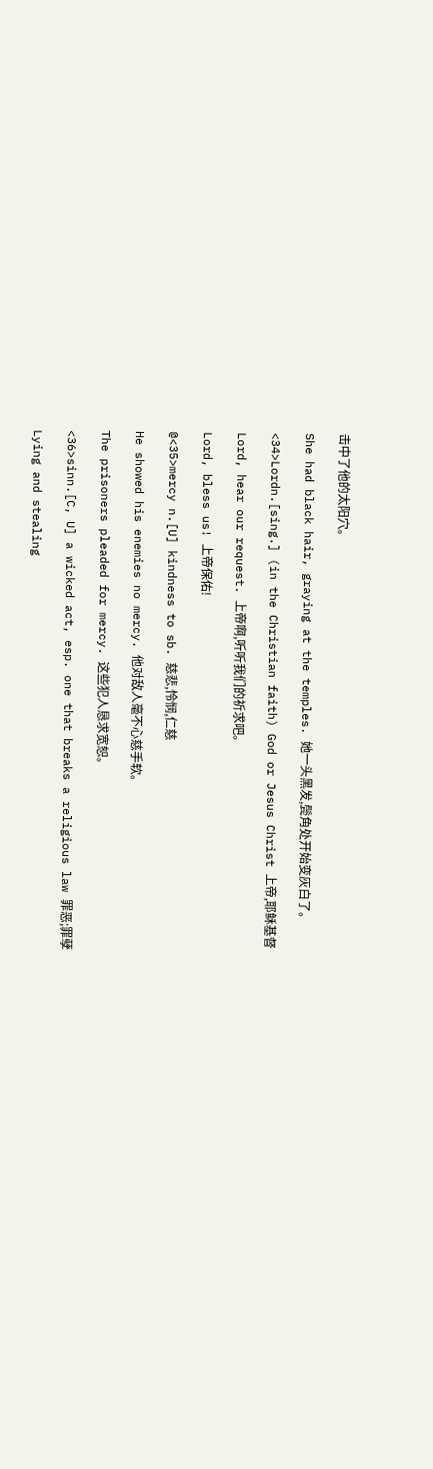击中了他的太阳穴。

She had black hair, graying at the temples. 她一头黑发,鬓角处开始变灰白了。

<34>Lordn.[sing.] (in the Christian faith) God or Jesus Christ 上帝,耶稣基督

Lord, hear our request. 上帝啊,听听我们的祈求吧。

Lord, bless us! 上帝保佑!

@<35>mercy n.[U] kindness to sb. 慈悲,怜悯,仁慈

He showed his enemies no mercy. 他对敌人毫不心慈手软。

The prisoners pleaded for mercy. 这些犯人恳求宽恕。

<36>sinn.[C, U] a wicked act, esp. one that breaks a religious law 罪恶;罪孽

Lying and stealing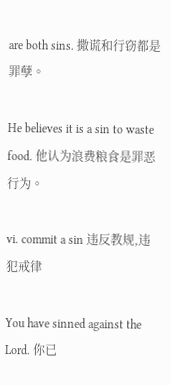are both sins. 撒谎和行窃都是罪孽。

He believes it is a sin to waste food. 他认为浪费粮食是罪恶行为。

vi. commit a sin 违反教规,违犯戒律

You have sinned against the Lord. 你已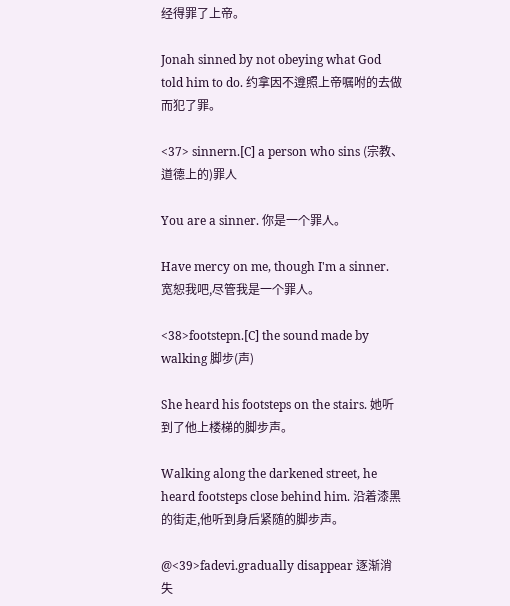经得罪了上帝。

Jonah sinned by not obeying what God told him to do. 约拿因不遵照上帝嘱咐的去做而犯了罪。

<37> sinnern.[C] a person who sins (宗教、道德上的)罪人

You are a sinner. 你是一个罪人。

Have mercy on me, though I'm a sinner. 宽恕我吧,尽管我是一个罪人。

<38>footstepn.[C] the sound made by walking 脚步(声)

She heard his footsteps on the stairs. 她听到了他上楼梯的脚步声。

Walking along the darkened street, he heard footsteps close behind him. 沿着漆黑的街走,他听到身后紧随的脚步声。

@<39>fadevi.gradually disappear 逐渐消失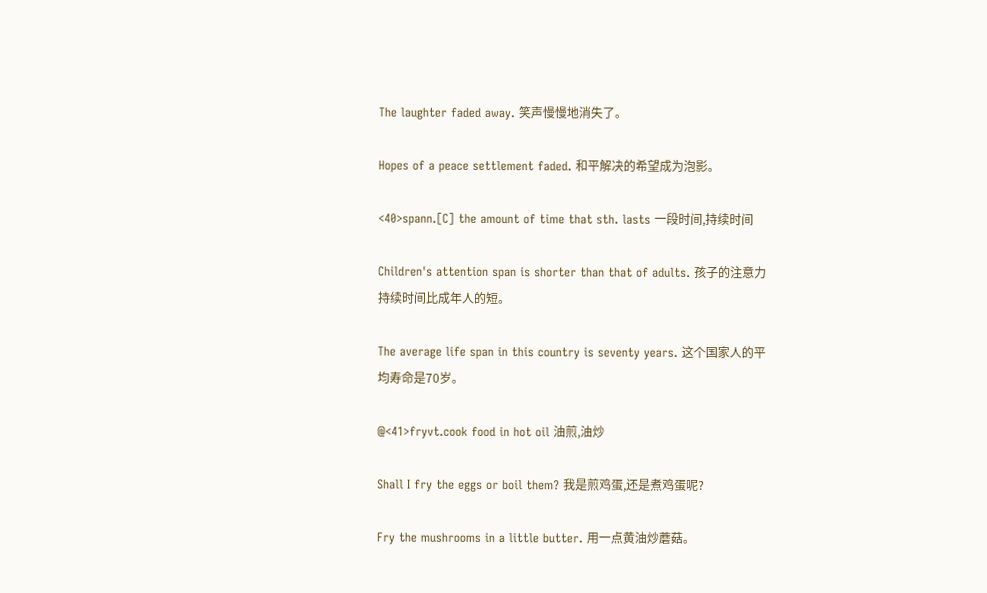The laughter faded away. 笑声慢慢地消失了。

Hopes of a peace settlement faded. 和平解决的希望成为泡影。

<40>spann.[C] the amount of time that sth. lasts 一段时间,持续时间

Children's attention span is shorter than that of adults. 孩子的注意力持续时间比成年人的短。

The average life span in this country is seventy years. 这个国家人的平均寿命是70岁。

@<41>fryvt.cook food in hot oil 油煎,油炒

Shall I fry the eggs or boil them? 我是煎鸡蛋,还是煮鸡蛋呢?

Fry the mushrooms in a little butter. 用一点黄油炒蘑菇。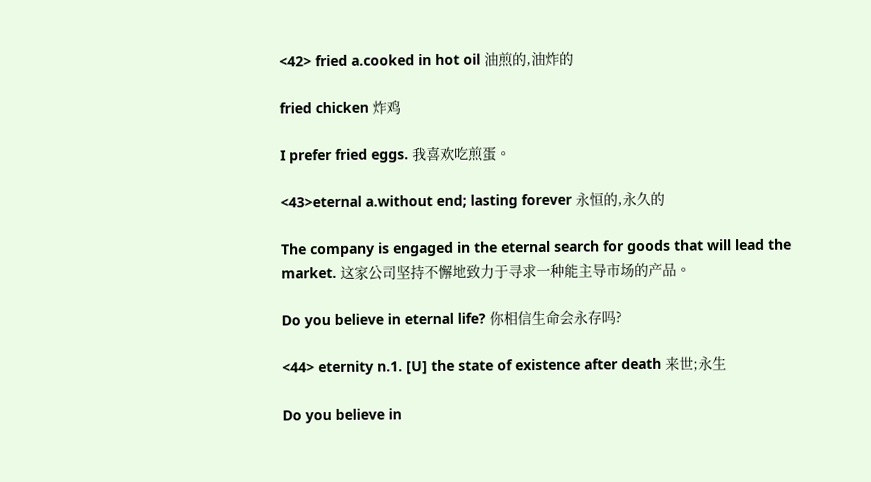<42> fried a.cooked in hot oil 油煎的,油炸的

fried chicken 炸鸡

I prefer fried eggs. 我喜欢吃煎蛋。

<43>eternal a.without end; lasting forever 永恒的,永久的

The company is engaged in the eternal search for goods that will lead the market. 这家公司坚持不懈地致力于寻求一种能主导市场的产品。

Do you believe in eternal life? 你相信生命会永存吗?

<44> eternity n.1. [U] the state of existence after death 来世;永生

Do you believe in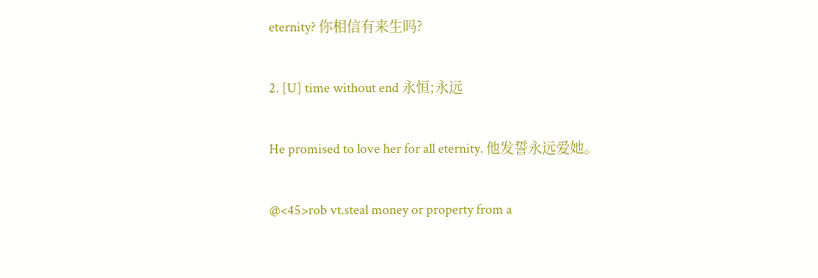eternity? 你相信有来生吗?

2. [U] time without end 永恒;永远

He promised to love her for all eternity. 他发誓永远爱她。

@<45>rob vt.steal money or property from a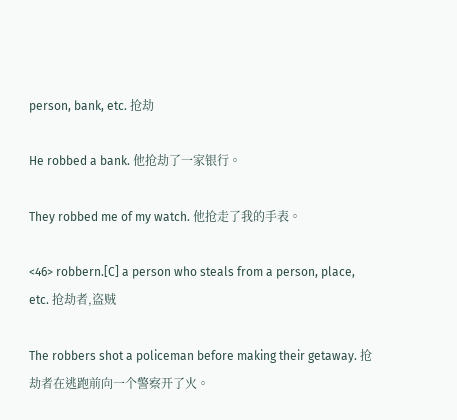person, bank, etc. 抢劫

He robbed a bank. 他抢劫了一家银行。

They robbed me of my watch. 他抢走了我的手表。

<46> robbern.[C] a person who steals from a person, place, etc. 抢劫者,盗贼

The robbers shot a policeman before making their getaway. 抢劫者在逃跑前向一个警察开了火。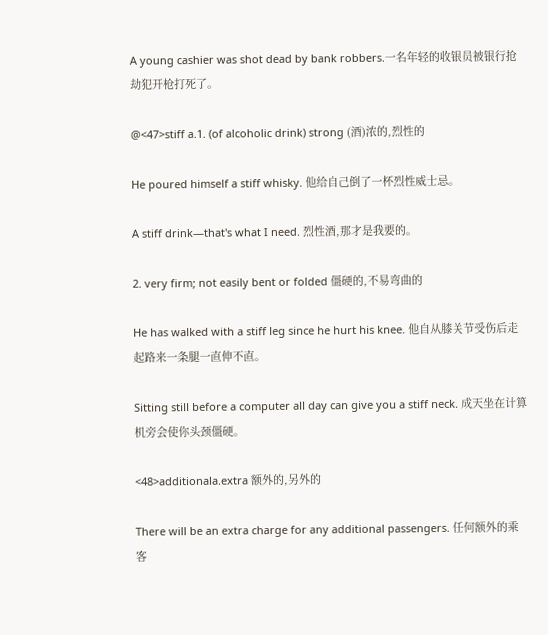A young cashier was shot dead by bank robbers.一名年轻的收银员被银行抢劫犯开枪打死了。

@<47>stiff a.1. (of alcoholic drink) strong (酒)浓的,烈性的

He poured himself a stiff whisky. 他给自己倒了一杯烈性威士忌。

A stiff drink—that's what I need. 烈性酒,那才是我要的。

2. very firm; not easily bent or folded 僵硬的,不易弯曲的

He has walked with a stiff leg since he hurt his knee. 他自从膝关节受伤后走起路来一条腿一直伸不直。

Sitting still before a computer all day can give you a stiff neck. 成天坐在计算机旁会使你头颈僵硬。

<48>additionala.extra 额外的,另外的

There will be an extra charge for any additional passengers. 任何额外的乘客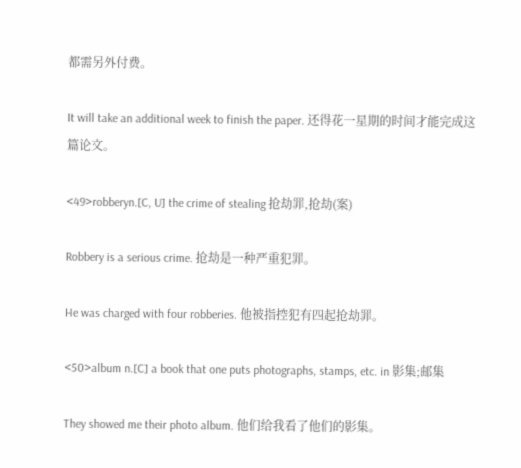都需另外付费。

It will take an additional week to finish the paper. 还得花一星期的时间才能完成这篇论文。

<49>robberyn.[C, U] the crime of stealing 抢劫罪,抢劫(案)

Robbery is a serious crime. 抢劫是一种严重犯罪。

He was charged with four robberies. 他被指控犯有四起抢劫罪。

<50>album n.[C] a book that one puts photographs, stamps, etc. in 影集;邮集

They showed me their photo album. 他们给我看了他们的影集。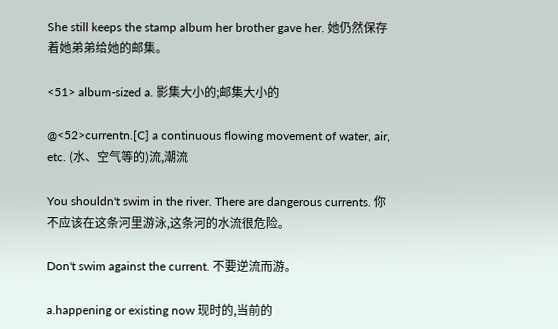She still keeps the stamp album her brother gave her. 她仍然保存着她弟弟给她的邮集。

<51> album-sized a. 影集大小的;邮集大小的

@<52>currentn.[C] a continuous flowing movement of water, air, etc. (水、空气等的)流,潮流

You shouldn't swim in the river. There are dangerous currents. 你不应该在这条河里游泳,这条河的水流很危险。

Don't swim against the current. 不要逆流而游。

a.happening or existing now 现时的,当前的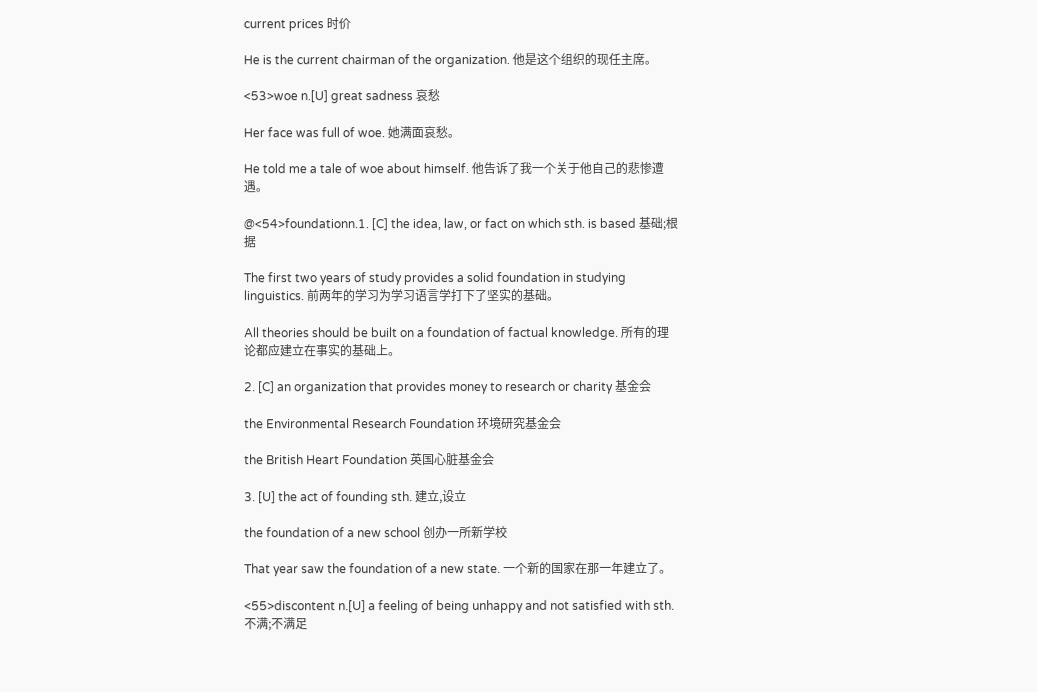current prices 时价

He is the current chairman of the organization. 他是这个组织的现任主席。

<53>woe n.[U] great sadness 哀愁

Her face was full of woe. 她满面哀愁。

He told me a tale of woe about himself. 他告诉了我一个关于他自己的悲惨遭遇。

@<54>foundationn.1. [C] the idea, law, or fact on which sth. is based 基础;根据

The first two years of study provides a solid foundation in studying linguistics. 前两年的学习为学习语言学打下了坚实的基础。

All theories should be built on a foundation of factual knowledge. 所有的理论都应建立在事实的基础上。

2. [C] an organization that provides money to research or charity 基金会

the Environmental Research Foundation 环境研究基金会

the British Heart Foundation 英国心脏基金会

3. [U] the act of founding sth. 建立,设立

the foundation of a new school 创办一所新学校

That year saw the foundation of a new state. 一个新的国家在那一年建立了。

<55>discontent n.[U] a feeling of being unhappy and not satisfied with sth. 不满;不满足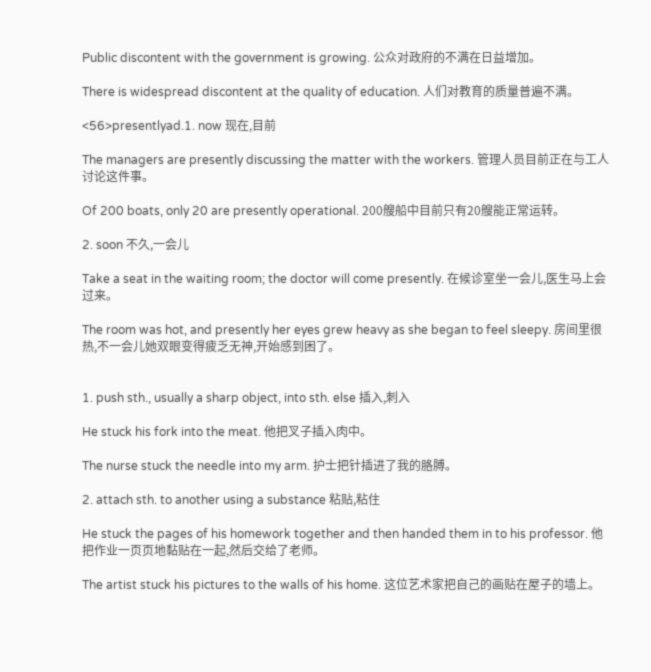Public discontent with the government is growing. 公众对政府的不满在日益增加。

There is widespread discontent at the quality of education. 人们对教育的质量普遍不满。

<56>presentlyad.1. now 现在,目前

The managers are presently discussing the matter with the workers. 管理人员目前正在与工人讨论这件事。

Of 200 boats, only 20 are presently operational. 200艘船中目前只有20艘能正常运转。

2. soon 不久,一会儿

Take a seat in the waiting room; the doctor will come presently. 在候诊室坐一会儿,医生马上会过来。

The room was hot, and presently her eyes grew heavy as she began to feel sleepy. 房间里很热,不一会儿她双眼变得疲乏无神,开始感到困了。


1. push sth., usually a sharp object, into sth. else 插入,刺入

He stuck his fork into the meat. 他把叉子插入肉中。

The nurse stuck the needle into my arm. 护士把针插进了我的胳膊。

2. attach sth. to another using a substance 粘贴,粘住

He stuck the pages of his homework together and then handed them in to his professor. 他把作业一页页地黏贴在一起,然后交给了老师。

The artist stuck his pictures to the walls of his home. 这位艺术家把自己的画贴在屋子的墙上。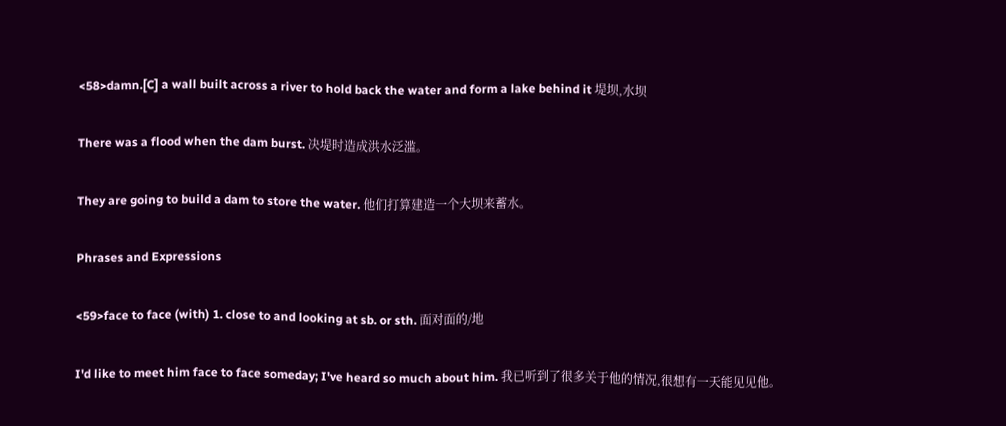<58>damn.[C] a wall built across a river to hold back the water and form a lake behind it 堤坝,水坝

There was a flood when the dam burst. 决堤时造成洪水泛滥。

They are going to build a dam to store the water. 他们打算建造一个大坝来蓄水。

Phrases and Expressions

<59>face to face (with) 1. close to and looking at sb. or sth. 面对面的/地

I'd like to meet him face to face someday; I've heard so much about him. 我已听到了很多关于他的情况,很想有一天能见见他。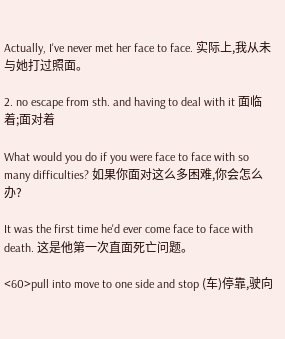Actually, I've never met her face to face. 实际上,我从未与她打过照面。

2. no escape from sth. and having to deal with it 面临着;面对着

What would you do if you were face to face with so many difficulties? 如果你面对这么多困难,你会怎么办?

It was the first time he'd ever come face to face with death. 这是他第一次直面死亡问题。

<60>pull into move to one side and stop (车)停靠,驶向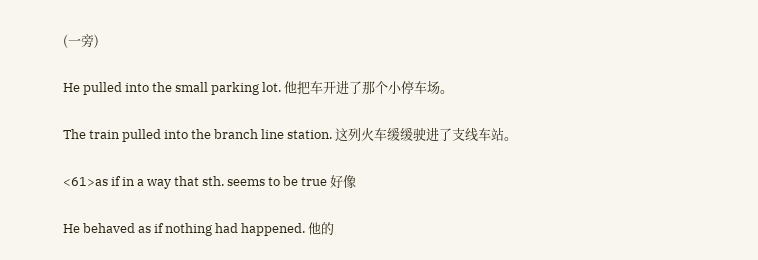(一旁)

He pulled into the small parking lot. 他把车开进了那个小停车场。

The train pulled into the branch line station. 这列火车缓缓驶进了支线车站。

<61>as if in a way that sth. seems to be true 好像

He behaved as if nothing had happened. 他的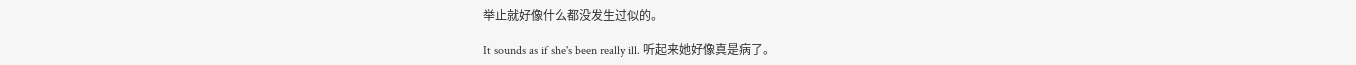举止就好像什么都没发生过似的。

It sounds as if she's been really ill. 听起来她好像真是病了。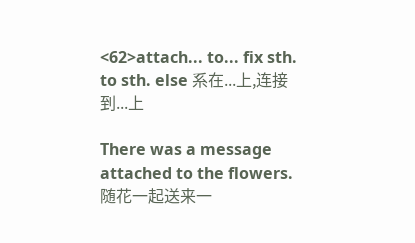<62>attach... to... fix sth. to sth. else 系在...上,连接到...上

There was a message attached to the flowers. 随花一起送来一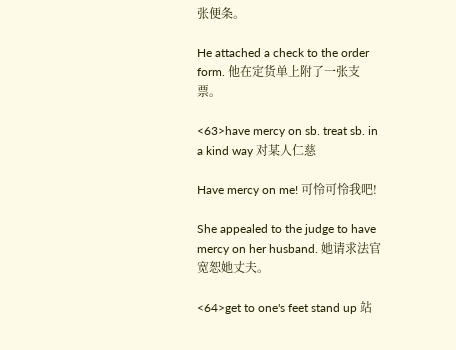张便条。

He attached a check to the order form. 他在定货单上附了一张支票。

<63>have mercy on sb. treat sb. in a kind way 对某人仁慈

Have mercy on me! 可怜可怜我吧!

She appealed to the judge to have mercy on her husband. 她请求法官宽恕她丈夫。

<64>get to one's feet stand up 站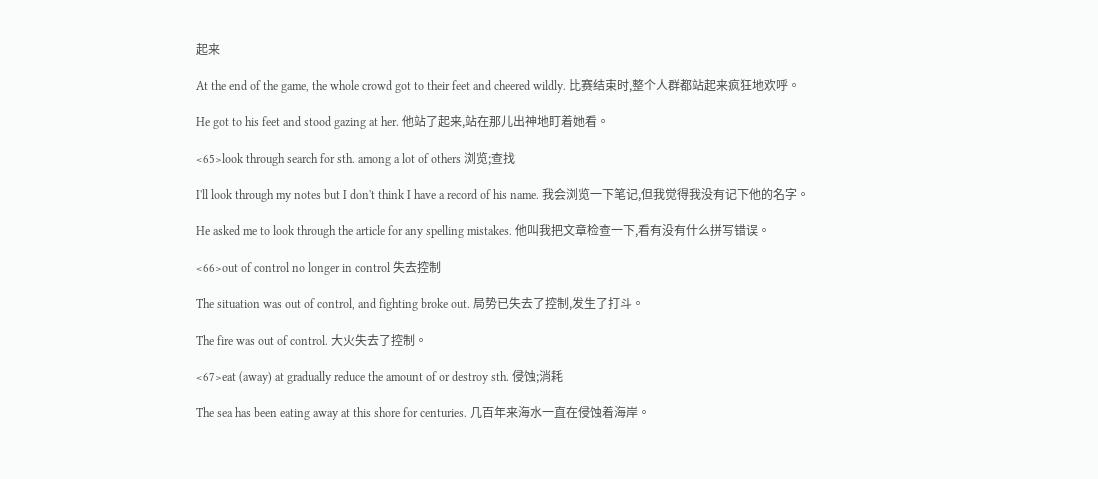起来

At the end of the game, the whole crowd got to their feet and cheered wildly. 比赛结束时,整个人群都站起来疯狂地欢呼。

He got to his feet and stood gazing at her. 他站了起来,站在那儿出神地盯着她看。

<65>look through search for sth. among a lot of others 浏览;查找

I'll look through my notes but I don't think I have a record of his name. 我会浏览一下笔记,但我觉得我没有记下他的名字。

He asked me to look through the article for any spelling mistakes. 他叫我把文章检查一下,看有没有什么拼写错误。

<66>out of control no longer in control 失去控制

The situation was out of control, and fighting broke out. 局势已失去了控制,发生了打斗。

The fire was out of control. 大火失去了控制。

<67>eat (away) at gradually reduce the amount of or destroy sth. 侵蚀;消耗

The sea has been eating away at this shore for centuries. 几百年来海水一直在侵蚀着海岸。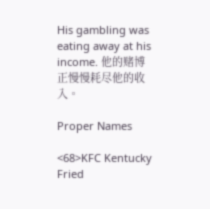His gambling was eating away at his income. 他的赌博正慢慢耗尽他的收入。

Proper Names

<68>KFC Kentucky Fried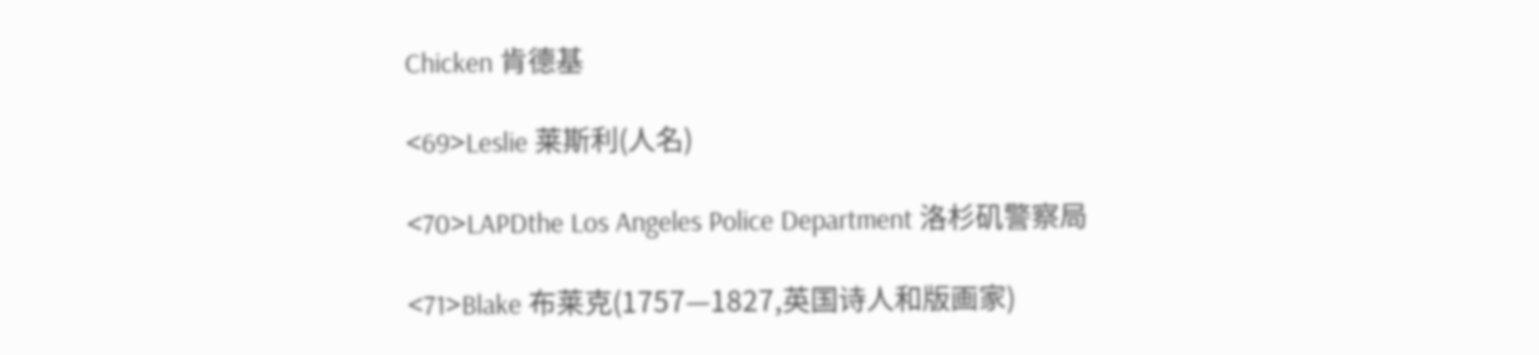Chicken 肯德基

<69>Leslie 莱斯利(人名)

<70>LAPDthe Los Angeles Police Department 洛杉矶警察局

<71>Blake 布莱克(1757—1827,英国诗人和版画家)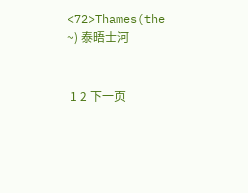<72>Thames(the ~) 泰晤士河


 1 2 下一页